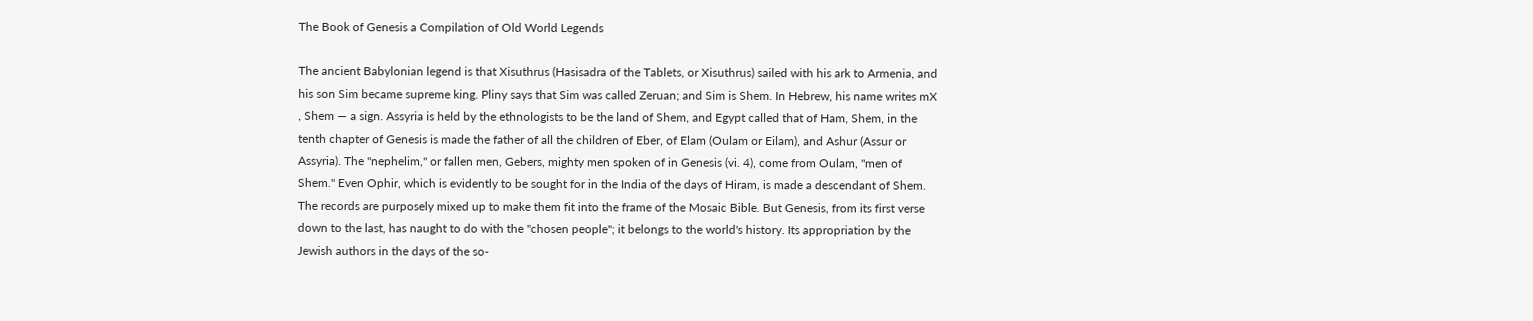The Book of Genesis a Compilation of Old World Legends

The ancient Babylonian legend is that Xisuthrus (Hasisadra of the Tablets, or Xisuthrus) sailed with his ark to Armenia, and his son Sim became supreme king. Pliny says that Sim was called Zeruan; and Sim is Shem. In Hebrew, his name writes mX , Shem — a sign. Assyria is held by the ethnologists to be the land of Shem, and Egypt called that of Ham, Shem, in the tenth chapter of Genesis is made the father of all the children of Eber, of Elam (Oulam or Eilam), and Ashur (Assur or Assyria). The "nephelim," or fallen men, Gebers, mighty men spoken of in Genesis (vi. 4), come from Oulam, "men of Shem." Even Ophir, which is evidently to be sought for in the India of the days of Hiram, is made a descendant of Shem. The records are purposely mixed up to make them fit into the frame of the Mosaic Bible. But Genesis, from its first verse down to the last, has naught to do with the "chosen people"; it belongs to the world's history. Its appropriation by the Jewish authors in the days of the so-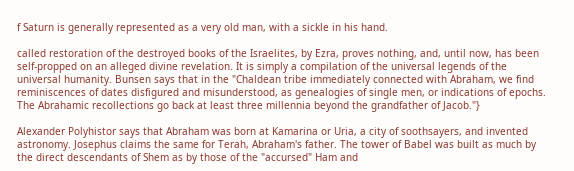f Saturn is generally represented as a very old man, with a sickle in his hand.

called restoration of the destroyed books of the Israelites, by Ezra, proves nothing, and, until now, has been self-propped on an alleged divine revelation. It is simply a compilation of the universal legends of the universal humanity. Bunsen says that in the "Chaldean tribe immediately connected with Abraham, we find reminiscences of dates disfigured and misunderstood, as genealogies of single men, or indications of epochs. The Abrahamic recollections go back at least three millennia beyond the grandfather of Jacob."}

Alexander Polyhistor says that Abraham was born at Kamarina or Uria, a city of soothsayers, and invented astronomy. Josephus claims the same for Terah, Abraham's father. The tower of Babel was built as much by the direct descendants of Shem as by those of the "accursed" Ham and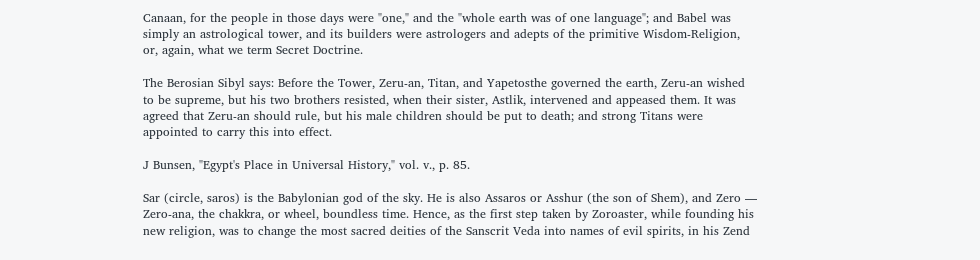Canaan, for the people in those days were "one," and the "whole earth was of one language"; and Babel was simply an astrological tower, and its builders were astrologers and adepts of the primitive Wisdom-Religion, or, again, what we term Secret Doctrine.

The Berosian Sibyl says: Before the Tower, Zeru-an, Titan, and Yapetosthe governed the earth, Zeru-an wished to be supreme, but his two brothers resisted, when their sister, Astlik, intervened and appeased them. It was agreed that Zeru-an should rule, but his male children should be put to death; and strong Titans were appointed to carry this into effect.

J Bunsen, "Egypt's Place in Universal History," vol. v., p. 85.

Sar (circle, saros) is the Babylonian god of the sky. He is also Assaros or Asshur (the son of Shem), and Zero — Zero-ana, the chakkra, or wheel, boundless time. Hence, as the first step taken by Zoroaster, while founding his new religion, was to change the most sacred deities of the Sanscrit Veda into names of evil spirits, in his Zend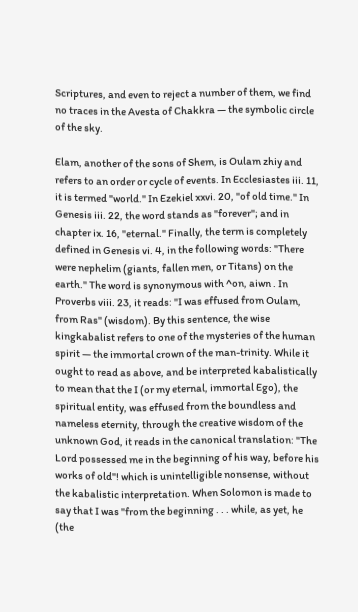Scriptures, and even to reject a number of them, we find no traces in the Avesta of Chakkra — the symbolic circle of the sky.

Elam, another of the sons of Shem, is Oulam zhiy and refers to an order or cycle of events. In Ecclesiastes iii. 11, it is termed "world." In Ezekiel xxvi. 20, "of old time." In Genesis iii. 22, the word stands as "forever"; and in chapter ix. 16, "eternal." Finally, the term is completely defined in Genesis vi. 4, in the following words: "There were nephelim (giants, fallen men, or Titans) on the earth." The word is synonymous with ^on, aiwn . In Proverbs viii. 23, it reads: "I was effused from Oulam, from Ras" (wisdom). By this sentence, the wise kingkabalist refers to one of the mysteries of the human spirit — the immortal crown of the man-trinity. While it ought to read as above, and be interpreted kabalistically to mean that the I (or my eternal, immortal Ego), the spiritual entity, was effused from the boundless and nameless eternity, through the creative wisdom of the unknown God, it reads in the canonical translation: "The Lord possessed me in the beginning of his way, before his works of old"! which is unintelligible nonsense, without the kabalistic interpretation. When Solomon is made to say that I was "from the beginning . . . while, as yet, he (the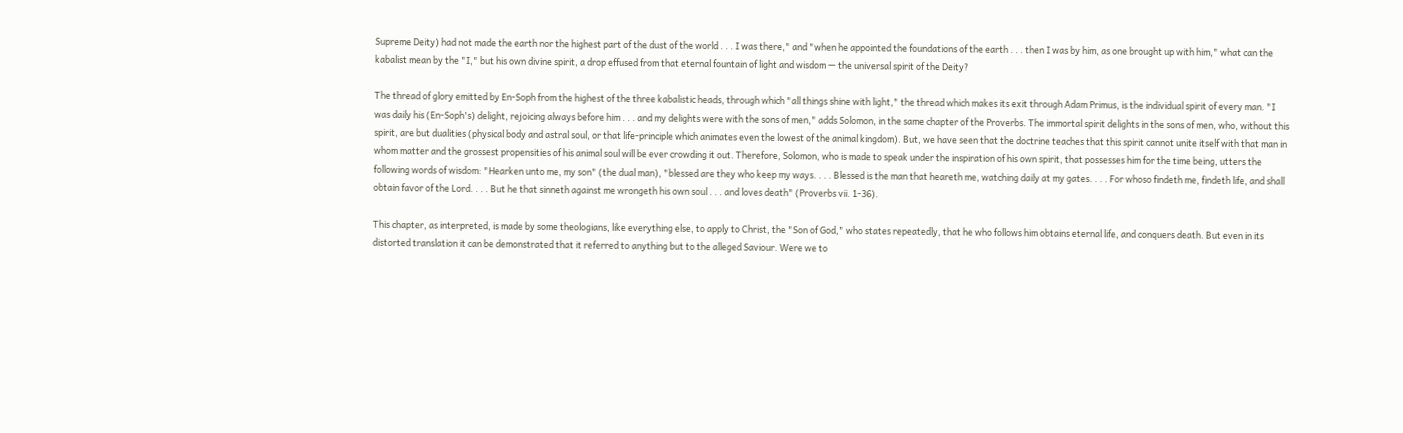Supreme Deity) had not made the earth nor the highest part of the dust of the world . . . I was there," and "when he appointed the foundations of the earth . . . then I was by him, as one brought up with him," what can the kabalist mean by the "I," but his own divine spirit, a drop effused from that eternal fountain of light and wisdom — the universal spirit of the Deity?

The thread of glory emitted by En-Soph from the highest of the three kabalistic heads, through which "all things shine with light," the thread which makes its exit through Adam Primus, is the individual spirit of every man. "I was daily his (En-Soph's) delight, rejoicing always before him . . . and my delights were with the sons of men," adds Solomon, in the same chapter of the Proverbs. The immortal spirit delights in the sons of men, who, without this spirit, are but dualities (physical body and astral soul, or that life-principle which animates even the lowest of the animal kingdom). But, we have seen that the doctrine teaches that this spirit cannot unite itself with that man in whom matter and the grossest propensities of his animal soul will be ever crowding it out. Therefore, Solomon, who is made to speak under the inspiration of his own spirit, that possesses him for the time being, utters the following words of wisdom: "Hearken unto me, my son" (the dual man), "blessed are they who keep my ways. . . . Blessed is the man that heareth me, watching daily at my gates. . . . For whoso findeth me, findeth life, and shall obtain favor of the Lord. . . . But he that sinneth against me wrongeth his own soul . . . and loves death" (Proverbs vii. 1-36).

This chapter, as interpreted, is made by some theologians, like everything else, to apply to Christ, the "Son of God," who states repeatedly, that he who follows him obtains eternal life, and conquers death. But even in its distorted translation it can be demonstrated that it referred to anything but to the alleged Saviour. Were we to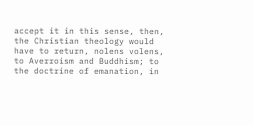accept it in this sense, then, the Christian theology would have to return, nolens volens, to Averroism and Buddhism; to the doctrine of emanation, in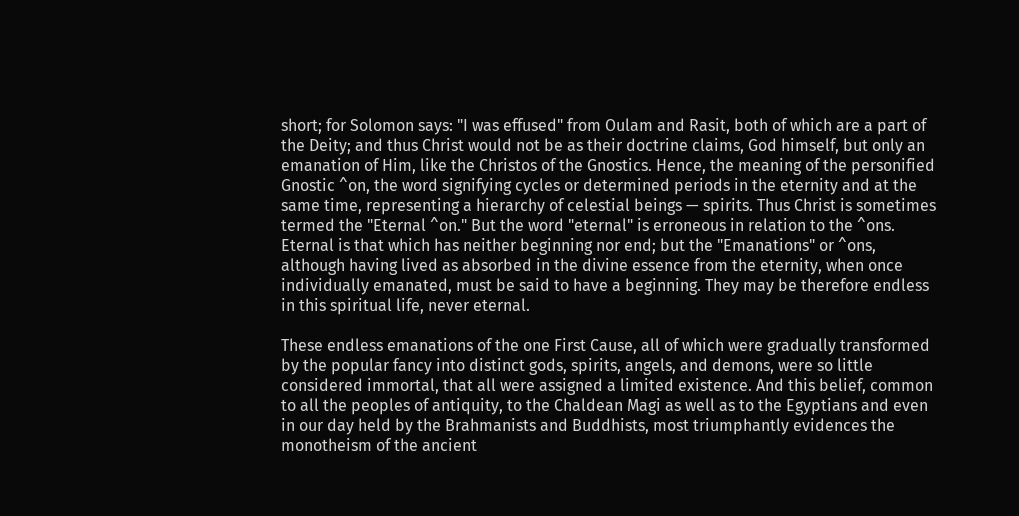short; for Solomon says: "I was effused" from Oulam and Rasit, both of which are a part of the Deity; and thus Christ would not be as their doctrine claims, God himself, but only an emanation of Him, like the Christos of the Gnostics. Hence, the meaning of the personified Gnostic ^on, the word signifying cycles or determined periods in the eternity and at the same time, representing a hierarchy of celestial beings — spirits. Thus Christ is sometimes termed the "Eternal ^on." But the word "eternal" is erroneous in relation to the ^ons. Eternal is that which has neither beginning nor end; but the "Emanations" or ^ons, although having lived as absorbed in the divine essence from the eternity, when once individually emanated, must be said to have a beginning. They may be therefore endless in this spiritual life, never eternal.

These endless emanations of the one First Cause, all of which were gradually transformed by the popular fancy into distinct gods, spirits, angels, and demons, were so little considered immortal, that all were assigned a limited existence. And this belief, common to all the peoples of antiquity, to the Chaldean Magi as well as to the Egyptians and even in our day held by the Brahmanists and Buddhists, most triumphantly evidences the monotheism of the ancient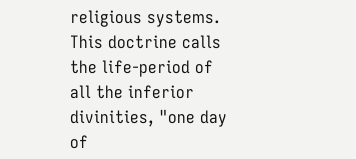religious systems. This doctrine calls the life-period of all the inferior divinities, "one day of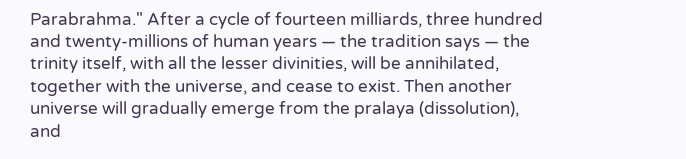Parabrahma." After a cycle of fourteen milliards, three hundred and twenty-millions of human years — the tradition says — the trinity itself, with all the lesser divinities, will be annihilated, together with the universe, and cease to exist. Then another universe will gradually emerge from the pralaya (dissolution), and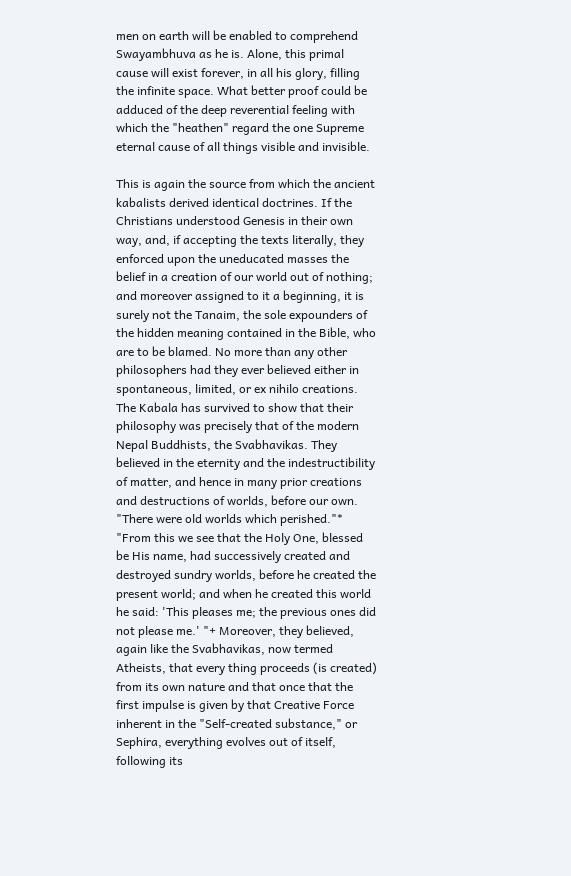men on earth will be enabled to comprehend Swayambhuva as he is. Alone, this primal cause will exist forever, in all his glory, filling the infinite space. What better proof could be adduced of the deep reverential feeling with which the "heathen" regard the one Supreme eternal cause of all things visible and invisible.

This is again the source from which the ancient kabalists derived identical doctrines. If the Christians understood Genesis in their own way, and, if accepting the texts literally, they enforced upon the uneducated masses the belief in a creation of our world out of nothing; and moreover assigned to it a beginning, it is surely not the Tanaim, the sole expounders of the hidden meaning contained in the Bible, who are to be blamed. No more than any other philosophers had they ever believed either in spontaneous, limited, or ex nihilo creations. The Kabala has survived to show that their philosophy was precisely that of the modern Nepal Buddhists, the Svabhavikas. They believed in the eternity and the indestructibility of matter, and hence in many prior creations and destructions of worlds, before our own. "There were old worlds which perished."* "From this we see that the Holy One, blessed be His name, had successively created and destroyed sundry worlds, before he created the present world; and when he created this world he said: 'This pleases me; the previous ones did not please me.' "+ Moreover, they believed, again like the Svabhavikas, now termed Atheists, that every thing proceeds (is created) from its own nature and that once that the first impulse is given by that Creative Force inherent in the "Self-created substance," or Sephira, everything evolves out of itself, following its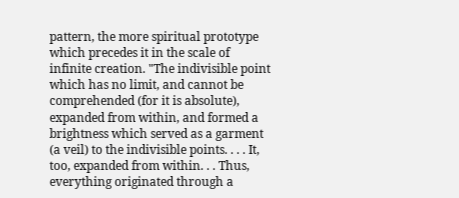pattern, the more spiritual prototype which precedes it in the scale of infinite creation. "The indivisible point which has no limit, and cannot be comprehended (for it is absolute), expanded from within, and formed a brightness which served as a garment (a veil) to the indivisible points. . . . It, too, expanded from within. . . Thus, everything originated through a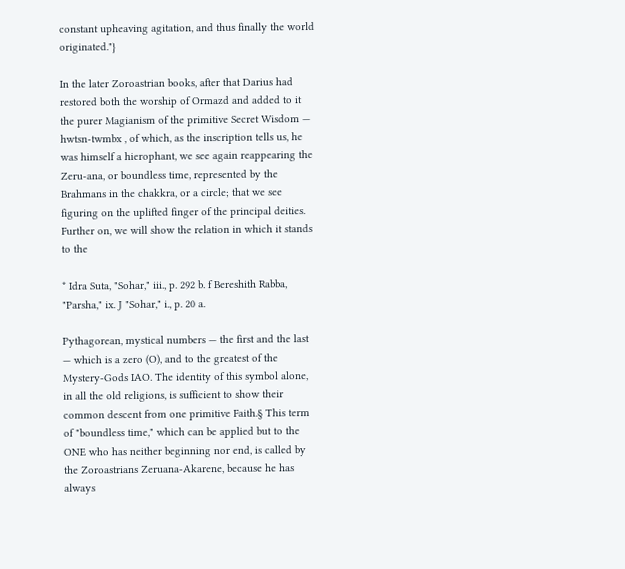constant upheaving agitation, and thus finally the world originated."}

In the later Zoroastrian books, after that Darius had restored both the worship of Ormazd and added to it the purer Magianism of the primitive Secret Wisdom — hwtsn-twmbx , of which, as the inscription tells us, he was himself a hierophant, we see again reappearing the Zeru-ana, or boundless time, represented by the Brahmans in the chakkra, or a circle; that we see figuring on the uplifted finger of the principal deities. Further on, we will show the relation in which it stands to the

* Idra Suta, "Sohar," iii., p. 292 b. f Bereshith Rabba, "Parsha," ix. J "Sohar," i., p. 20 a.

Pythagorean, mystical numbers — the first and the last — which is a zero (O), and to the greatest of the Mystery-Gods IAO. The identity of this symbol alone, in all the old religions, is sufficient to show their common descent from one primitive Faith.§ This term of "boundless time," which can be applied but to the ONE who has neither beginning nor end, is called by the Zoroastrians Zeruana-Akarene, because he has always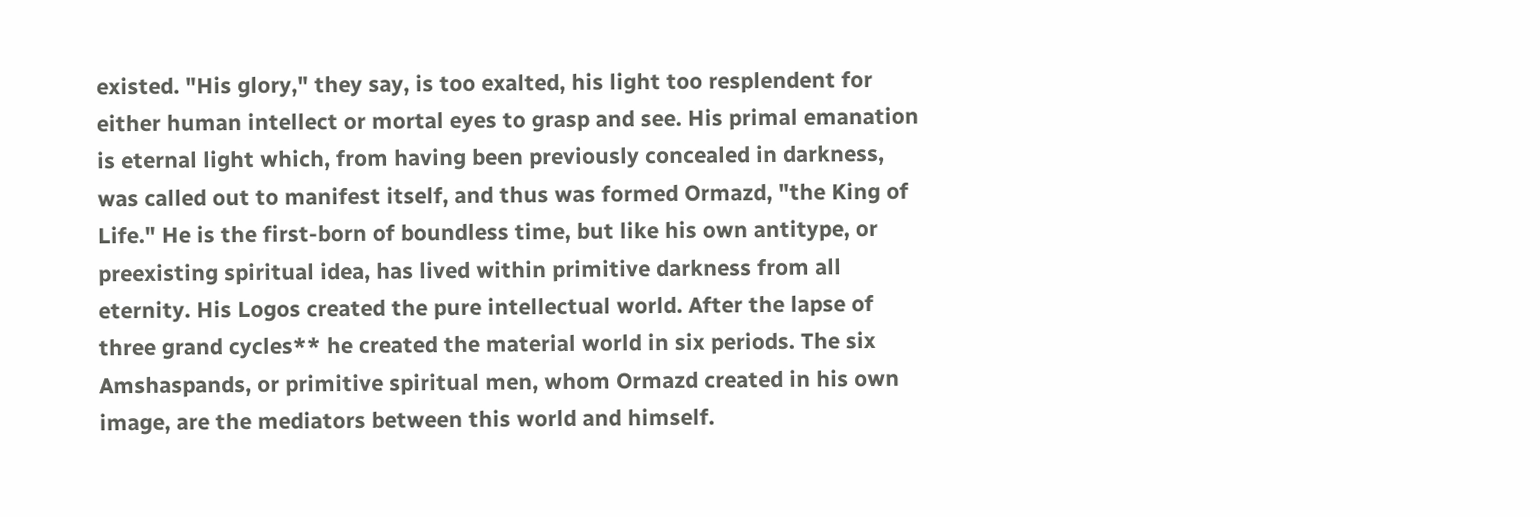existed. "His glory," they say, is too exalted, his light too resplendent for either human intellect or mortal eyes to grasp and see. His primal emanation is eternal light which, from having been previously concealed in darkness, was called out to manifest itself, and thus was formed Ormazd, "the King of Life." He is the first-born of boundless time, but like his own antitype, or preexisting spiritual idea, has lived within primitive darkness from all eternity. His Logos created the pure intellectual world. After the lapse of three grand cycles** he created the material world in six periods. The six Amshaspands, or primitive spiritual men, whom Ormazd created in his own image, are the mediators between this world and himself.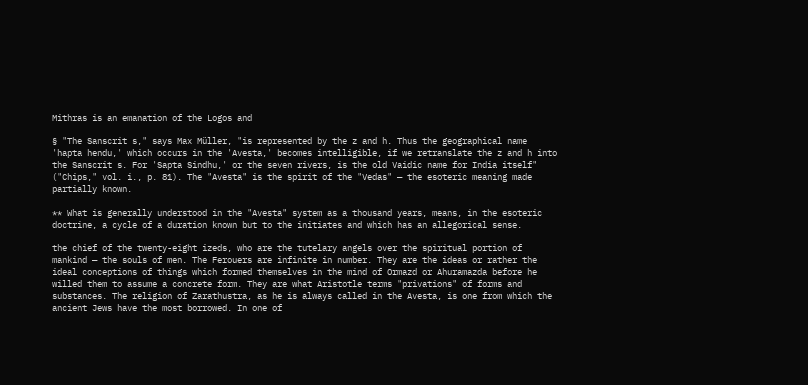Mithras is an emanation of the Logos and

§ "The Sanscrit s," says Max Müller, "is represented by the z and h. Thus the geographical name 'hapta hendu,' which occurs in the 'Avesta,' becomes intelligible, if we retranslate the z and h into the Sanscrit s. For 'Sapta Sindhu,' or the seven rivers, is the old Vaidic name for India itself" ("Chips," vol. i., p. 81). The "Avesta" is the spirit of the "Vedas" — the esoteric meaning made partially known.

** What is generally understood in the "Avesta" system as a thousand years, means, in the esoteric doctrine, a cycle of a duration known but to the initiates and which has an allegorical sense.

the chief of the twenty-eight izeds, who are the tutelary angels over the spiritual portion of mankind — the souls of men. The Ferouers are infinite in number. They are the ideas or rather the ideal conceptions of things which formed themselves in the mind of Ormazd or Ahuramazda before he willed them to assume a concrete form. They are what Aristotle terms "privations" of forms and substances. The religion of Zarathustra, as he is always called in the Avesta, is one from which the ancient Jews have the most borrowed. In one of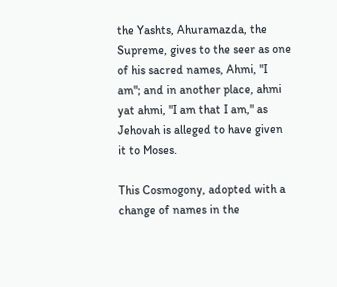the Yashts, Ahuramazda, the Supreme, gives to the seer as one of his sacred names, Ahmi, "I am"; and in another place, ahmi yat ahmi, "I am that I am," as Jehovah is alleged to have given it to Moses.

This Cosmogony, adopted with a change of names in the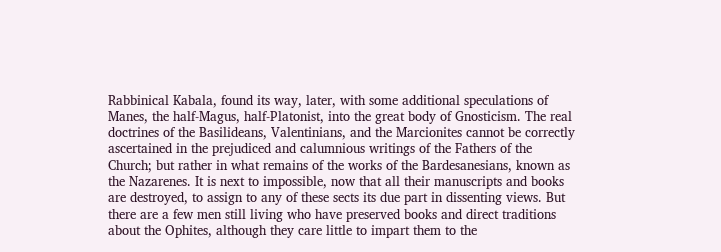Rabbinical Kabala, found its way, later, with some additional speculations of Manes, the half-Magus, half-Platonist, into the great body of Gnosticism. The real doctrines of the Basilideans, Valentinians, and the Marcionites cannot be correctly ascertained in the prejudiced and calumnious writings of the Fathers of the Church; but rather in what remains of the works of the Bardesanesians, known as the Nazarenes. It is next to impossible, now that all their manuscripts and books are destroyed, to assign to any of these sects its due part in dissenting views. But there are a few men still living who have preserved books and direct traditions about the Ophites, although they care little to impart them to the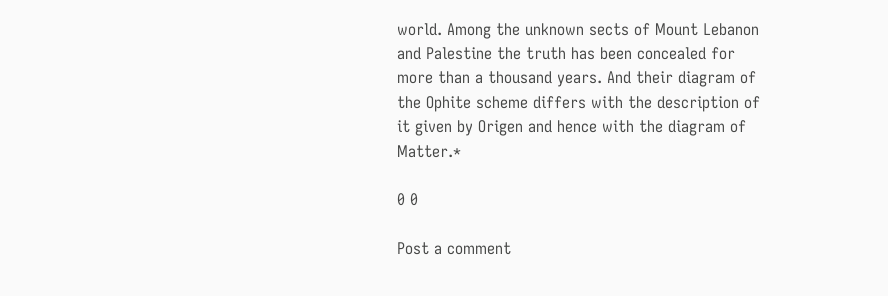world. Among the unknown sects of Mount Lebanon and Palestine the truth has been concealed for more than a thousand years. And their diagram of the Ophite scheme differs with the description of it given by Origen and hence with the diagram of Matter.*

0 0

Post a comment